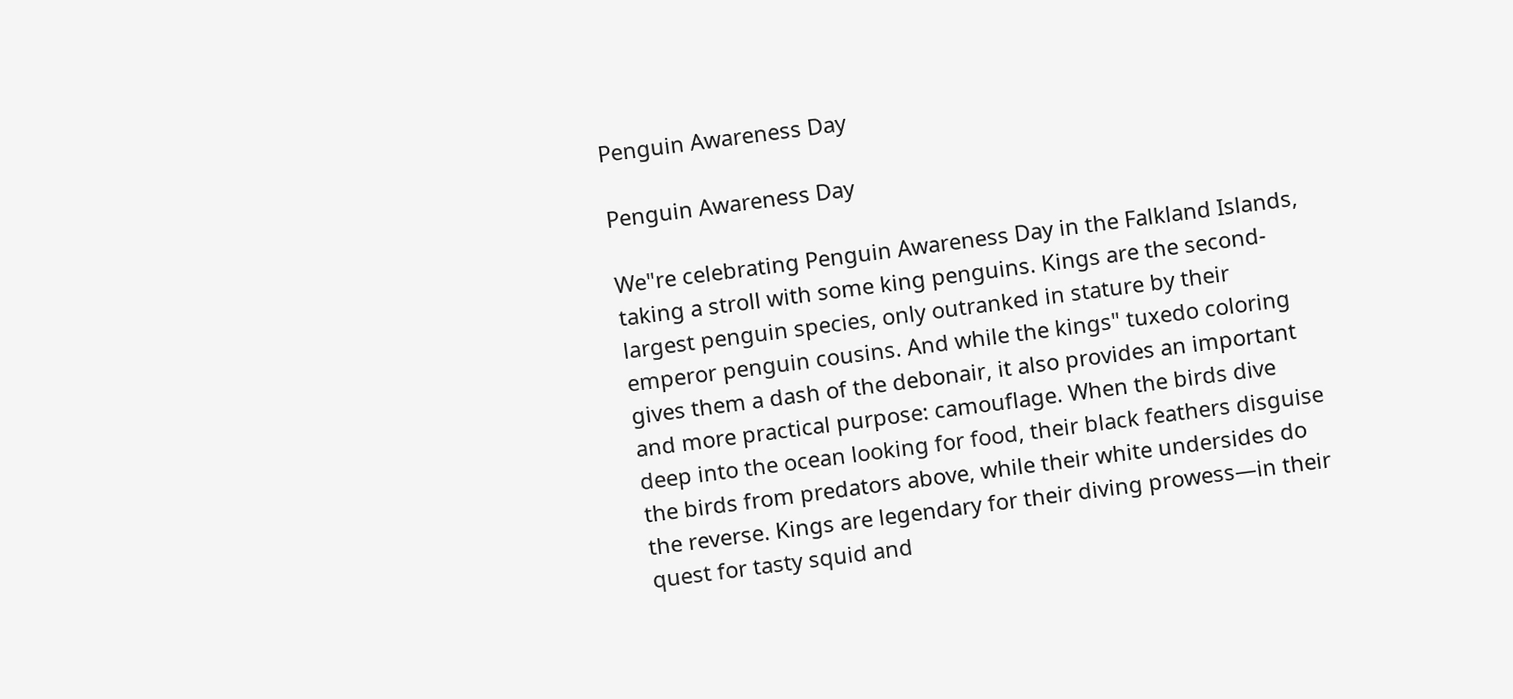Penguin Awareness Day

Penguin Awareness Day

We"re celebrating Penguin Awareness Day in the Falkland Islands, taking a stroll with some king penguins. Kings are the second-largest penguin species, only outranked in stature by their emperor penguin cousins. And while the kings" tuxedo coloring gives them a dash of the debonair, it also provides an important and more practical purpose: camouflage. When the birds dive deep into the ocean looking for food, their black feathers disguise the birds from predators above, while their white undersides do the reverse. Kings are legendary for their diving prowess—in their quest for tasty squid and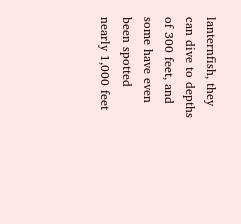lanternfish, they can dive to depths of 300 feet, and some have even been spotted nearly 1,000 feet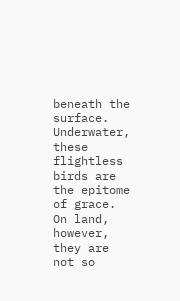beneath the surface. Underwater, these flightless birds are the epitome of grace. On land, however, they are not so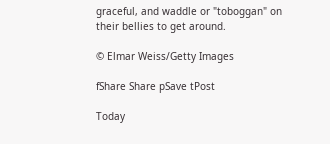graceful, and waddle or "toboggan" on their bellies to get around.

© Elmar Weiss/Getty Images

fShare Share pSave tPost

Today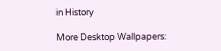in History

More Desktop Wallpapers: